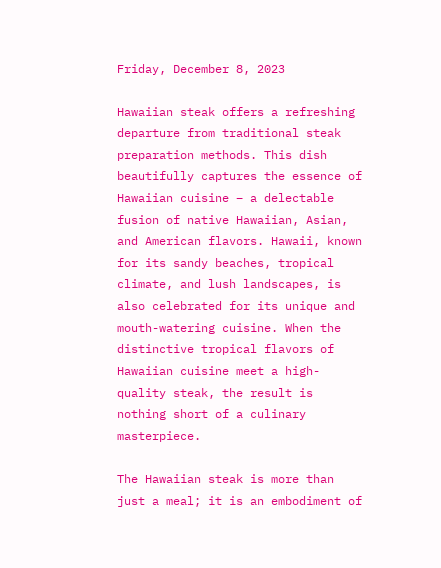Friday, December 8, 2023

Hawaiian steak offers a refreshing departure from traditional steak preparation methods. This dish beautifully captures the essence of Hawaiian cuisine – a delectable fusion of native Hawaiian, Asian, and American flavors. Hawaii, known for its sandy beaches, tropical climate, and lush landscapes, is also celebrated for its unique and mouth-watering cuisine. When the distinctive tropical flavors of Hawaiian cuisine meet a high-quality steak, the result is nothing short of a culinary masterpiece.

The Hawaiian steak is more than just a meal; it is an embodiment of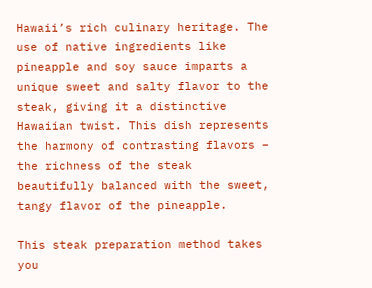Hawaii’s rich culinary heritage. The use of native ingredients like pineapple and soy sauce imparts a unique sweet and salty flavor to the steak, giving it a distinctive Hawaiian twist. This dish represents the harmony of contrasting flavors – the richness of the steak beautifully balanced with the sweet, tangy flavor of the pineapple.

This steak preparation method takes you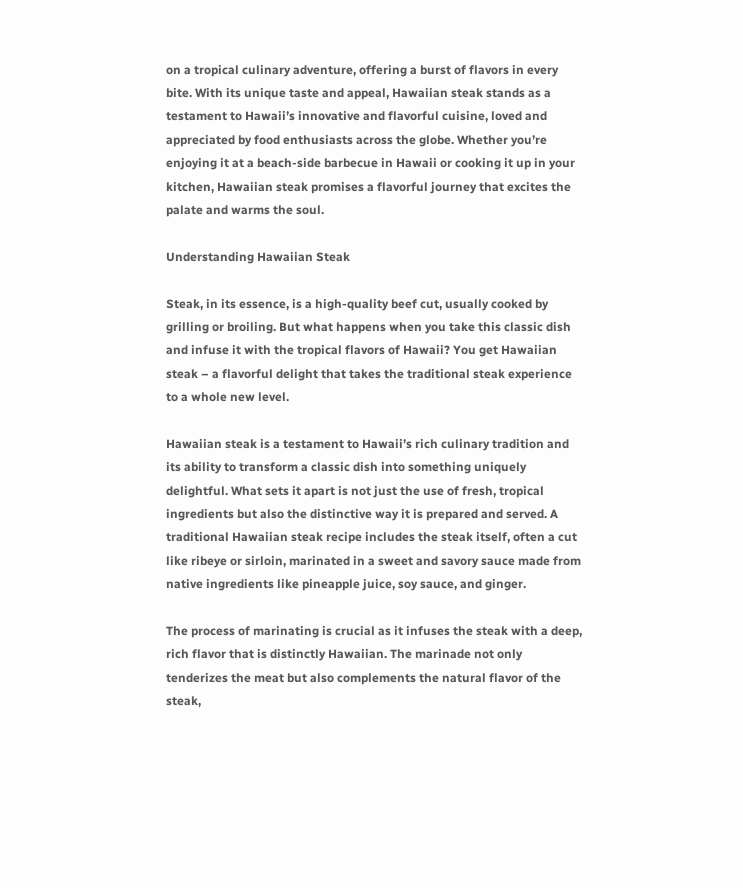on a tropical culinary adventure, offering a burst of flavors in every bite. With its unique taste and appeal, Hawaiian steak stands as a testament to Hawaii’s innovative and flavorful cuisine, loved and appreciated by food enthusiasts across the globe. Whether you’re enjoying it at a beach-side barbecue in Hawaii or cooking it up in your kitchen, Hawaiian steak promises a flavorful journey that excites the palate and warms the soul.

Understanding Hawaiian Steak

Steak, in its essence, is a high-quality beef cut, usually cooked by grilling or broiling. But what happens when you take this classic dish and infuse it with the tropical flavors of Hawaii? You get Hawaiian steak – a flavorful delight that takes the traditional steak experience to a whole new level.

Hawaiian steak is a testament to Hawaii’s rich culinary tradition and its ability to transform a classic dish into something uniquely delightful. What sets it apart is not just the use of fresh, tropical ingredients but also the distinctive way it is prepared and served. A traditional Hawaiian steak recipe includes the steak itself, often a cut like ribeye or sirloin, marinated in a sweet and savory sauce made from native ingredients like pineapple juice, soy sauce, and ginger.

The process of marinating is crucial as it infuses the steak with a deep, rich flavor that is distinctly Hawaiian. The marinade not only tenderizes the meat but also complements the natural flavor of the steak,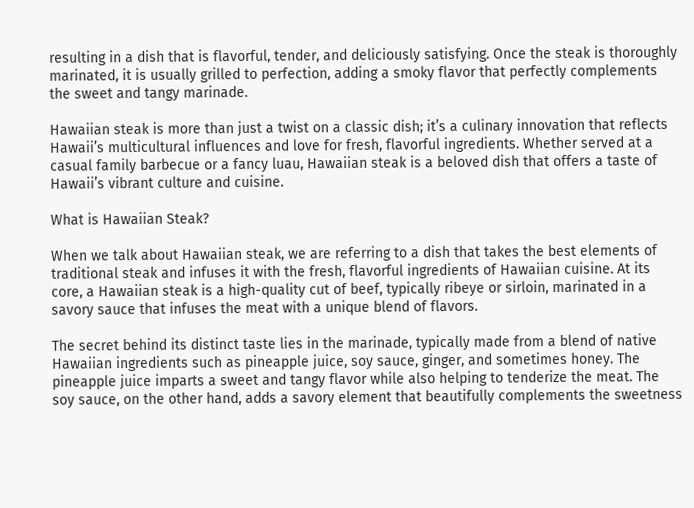resulting in a dish that is flavorful, tender, and deliciously satisfying. Once the steak is thoroughly marinated, it is usually grilled to perfection, adding a smoky flavor that perfectly complements the sweet and tangy marinade.

Hawaiian steak is more than just a twist on a classic dish; it’s a culinary innovation that reflects Hawaii’s multicultural influences and love for fresh, flavorful ingredients. Whether served at a casual family barbecue or a fancy luau, Hawaiian steak is a beloved dish that offers a taste of Hawaii’s vibrant culture and cuisine.

What is Hawaiian Steak?

When we talk about Hawaiian steak, we are referring to a dish that takes the best elements of traditional steak and infuses it with the fresh, flavorful ingredients of Hawaiian cuisine. At its core, a Hawaiian steak is a high-quality cut of beef, typically ribeye or sirloin, marinated in a savory sauce that infuses the meat with a unique blend of flavors.

The secret behind its distinct taste lies in the marinade, typically made from a blend of native Hawaiian ingredients such as pineapple juice, soy sauce, ginger, and sometimes honey. The pineapple juice imparts a sweet and tangy flavor while also helping to tenderize the meat. The soy sauce, on the other hand, adds a savory element that beautifully complements the sweetness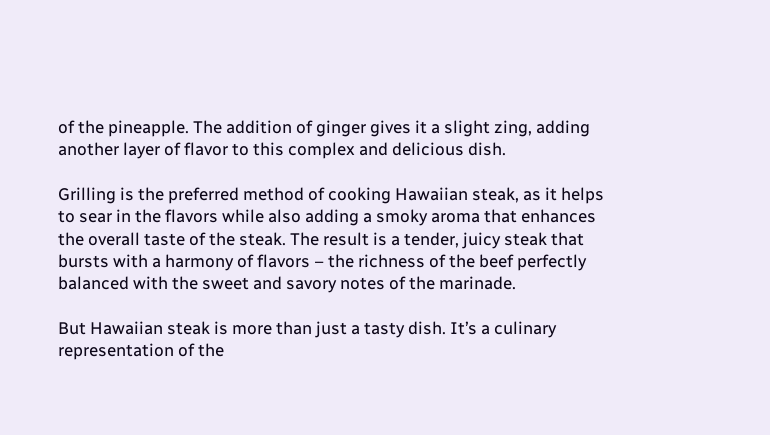of the pineapple. The addition of ginger gives it a slight zing, adding another layer of flavor to this complex and delicious dish.

Grilling is the preferred method of cooking Hawaiian steak, as it helps to sear in the flavors while also adding a smoky aroma that enhances the overall taste of the steak. The result is a tender, juicy steak that bursts with a harmony of flavors – the richness of the beef perfectly balanced with the sweet and savory notes of the marinade.

But Hawaiian steak is more than just a tasty dish. It’s a culinary representation of the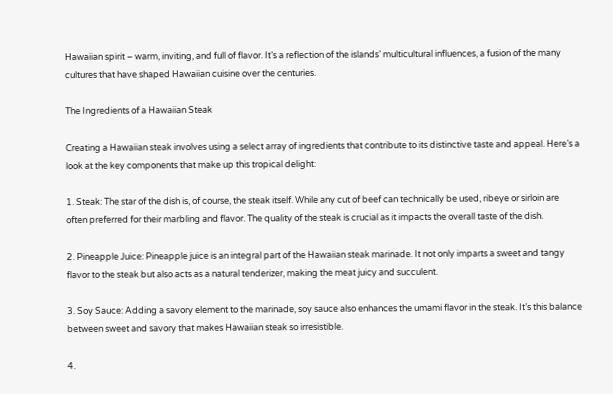Hawaiian spirit – warm, inviting, and full of flavor. It’s a reflection of the islands’ multicultural influences, a fusion of the many cultures that have shaped Hawaiian cuisine over the centuries.

The Ingredients of a Hawaiian Steak

Creating a Hawaiian steak involves using a select array of ingredients that contribute to its distinctive taste and appeal. Here’s a look at the key components that make up this tropical delight:

1. Steak: The star of the dish is, of course, the steak itself. While any cut of beef can technically be used, ribeye or sirloin are often preferred for their marbling and flavor. The quality of the steak is crucial as it impacts the overall taste of the dish.

2. Pineapple Juice: Pineapple juice is an integral part of the Hawaiian steak marinade. It not only imparts a sweet and tangy flavor to the steak but also acts as a natural tenderizer, making the meat juicy and succulent.

3. Soy Sauce: Adding a savory element to the marinade, soy sauce also enhances the umami flavor in the steak. It’s this balance between sweet and savory that makes Hawaiian steak so irresistible.

4.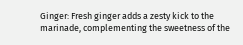Ginger: Fresh ginger adds a zesty kick to the marinade, complementing the sweetness of the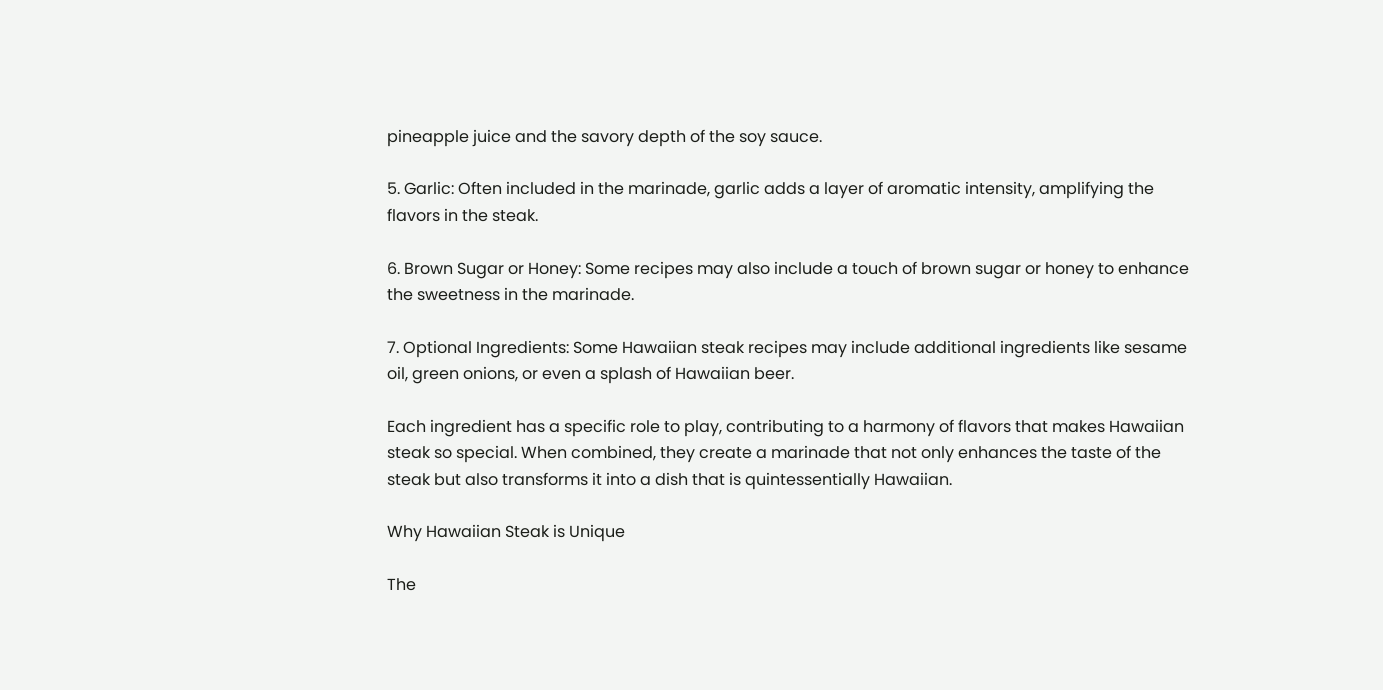pineapple juice and the savory depth of the soy sauce.

5. Garlic: Often included in the marinade, garlic adds a layer of aromatic intensity, amplifying the flavors in the steak.

6. Brown Sugar or Honey: Some recipes may also include a touch of brown sugar or honey to enhance the sweetness in the marinade.

7. Optional Ingredients: Some Hawaiian steak recipes may include additional ingredients like sesame oil, green onions, or even a splash of Hawaiian beer.

Each ingredient has a specific role to play, contributing to a harmony of flavors that makes Hawaiian steak so special. When combined, they create a marinade that not only enhances the taste of the steak but also transforms it into a dish that is quintessentially Hawaiian.

Why Hawaiian Steak is Unique

The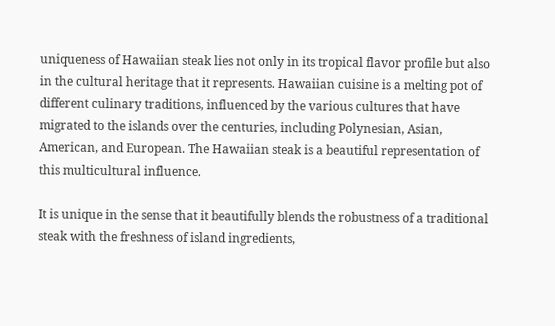uniqueness of Hawaiian steak lies not only in its tropical flavor profile but also in the cultural heritage that it represents. Hawaiian cuisine is a melting pot of different culinary traditions, influenced by the various cultures that have migrated to the islands over the centuries, including Polynesian, Asian, American, and European. The Hawaiian steak is a beautiful representation of this multicultural influence.

It is unique in the sense that it beautifully blends the robustness of a traditional steak with the freshness of island ingredients,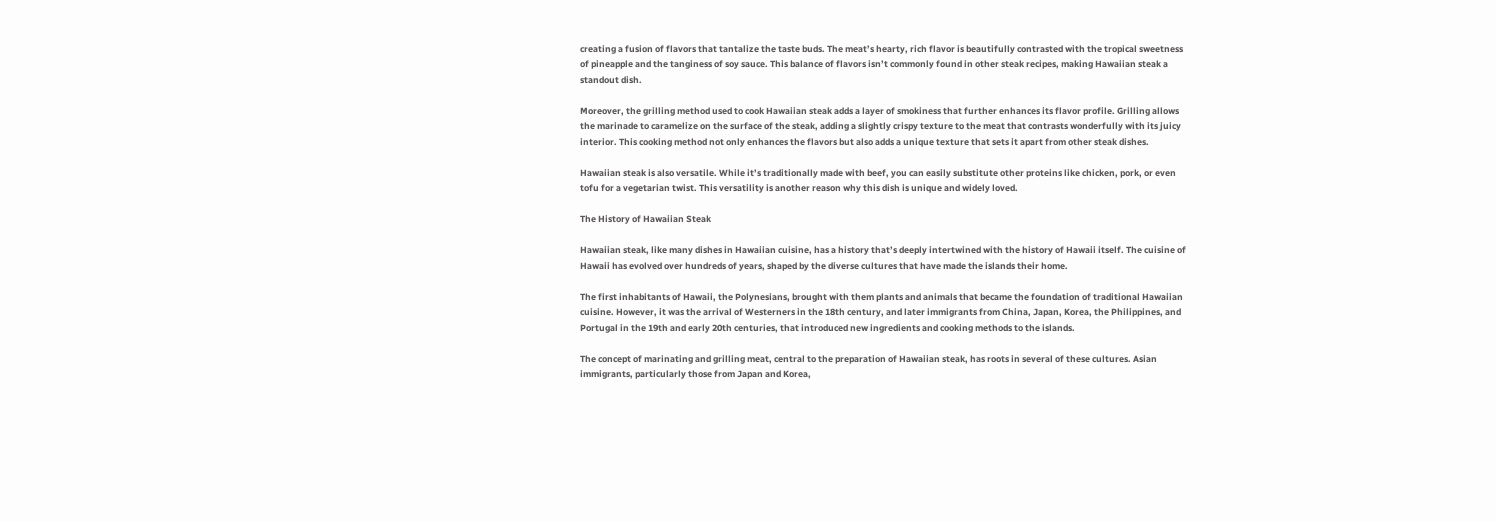creating a fusion of flavors that tantalize the taste buds. The meat’s hearty, rich flavor is beautifully contrasted with the tropical sweetness of pineapple and the tanginess of soy sauce. This balance of flavors isn’t commonly found in other steak recipes, making Hawaiian steak a standout dish.

Moreover, the grilling method used to cook Hawaiian steak adds a layer of smokiness that further enhances its flavor profile. Grilling allows the marinade to caramelize on the surface of the steak, adding a slightly crispy texture to the meat that contrasts wonderfully with its juicy interior. This cooking method not only enhances the flavors but also adds a unique texture that sets it apart from other steak dishes.

Hawaiian steak is also versatile. While it’s traditionally made with beef, you can easily substitute other proteins like chicken, pork, or even tofu for a vegetarian twist. This versatility is another reason why this dish is unique and widely loved.

The History of Hawaiian Steak

Hawaiian steak, like many dishes in Hawaiian cuisine, has a history that’s deeply intertwined with the history of Hawaii itself. The cuisine of Hawaii has evolved over hundreds of years, shaped by the diverse cultures that have made the islands their home.

The first inhabitants of Hawaii, the Polynesians, brought with them plants and animals that became the foundation of traditional Hawaiian cuisine. However, it was the arrival of Westerners in the 18th century, and later immigrants from China, Japan, Korea, the Philippines, and Portugal in the 19th and early 20th centuries, that introduced new ingredients and cooking methods to the islands.

The concept of marinating and grilling meat, central to the preparation of Hawaiian steak, has roots in several of these cultures. Asian immigrants, particularly those from Japan and Korea,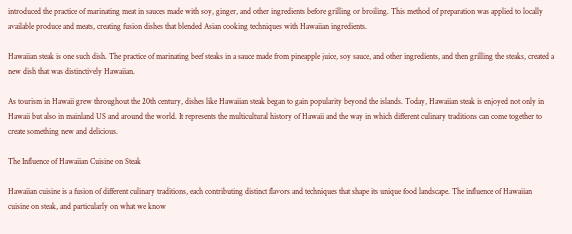introduced the practice of marinating meat in sauces made with soy, ginger, and other ingredients before grilling or broiling. This method of preparation was applied to locally available produce and meats, creating fusion dishes that blended Asian cooking techniques with Hawaiian ingredients.

Hawaiian steak is one such dish. The practice of marinating beef steaks in a sauce made from pineapple juice, soy sauce, and other ingredients, and then grilling the steaks, created a new dish that was distinctively Hawaiian.

As tourism in Hawaii grew throughout the 20th century, dishes like Hawaiian steak began to gain popularity beyond the islands. Today, Hawaiian steak is enjoyed not only in Hawaii but also in mainland US and around the world. It represents the multicultural history of Hawaii and the way in which different culinary traditions can come together to create something new and delicious.

The Influence of Hawaiian Cuisine on Steak

Hawaiian cuisine is a fusion of different culinary traditions, each contributing distinct flavors and techniques that shape its unique food landscape. The influence of Hawaiian cuisine on steak, and particularly on what we know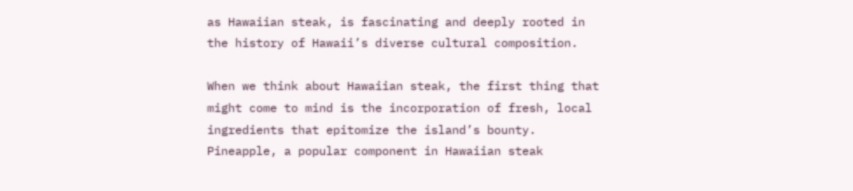as Hawaiian steak, is fascinating and deeply rooted in the history of Hawaii’s diverse cultural composition.

When we think about Hawaiian steak, the first thing that might come to mind is the incorporation of fresh, local ingredients that epitomize the island’s bounty. Pineapple, a popular component in Hawaiian steak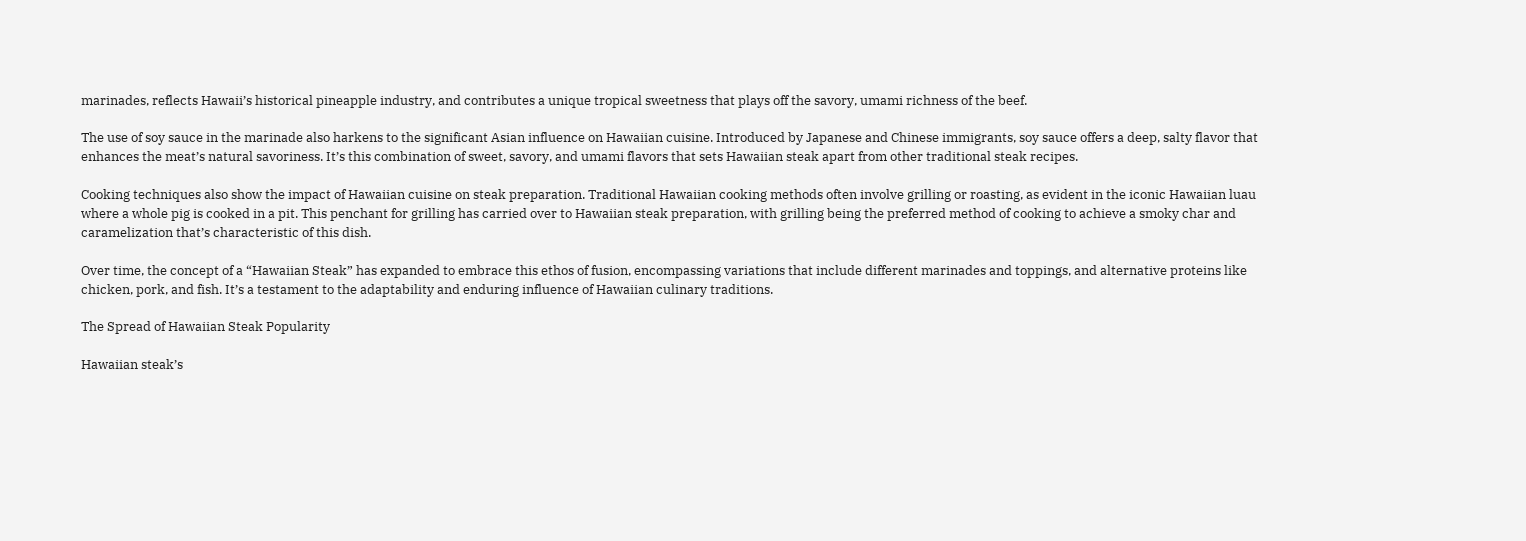marinades, reflects Hawaii’s historical pineapple industry, and contributes a unique tropical sweetness that plays off the savory, umami richness of the beef.

The use of soy sauce in the marinade also harkens to the significant Asian influence on Hawaiian cuisine. Introduced by Japanese and Chinese immigrants, soy sauce offers a deep, salty flavor that enhances the meat’s natural savoriness. It’s this combination of sweet, savory, and umami flavors that sets Hawaiian steak apart from other traditional steak recipes.

Cooking techniques also show the impact of Hawaiian cuisine on steak preparation. Traditional Hawaiian cooking methods often involve grilling or roasting, as evident in the iconic Hawaiian luau where a whole pig is cooked in a pit. This penchant for grilling has carried over to Hawaiian steak preparation, with grilling being the preferred method of cooking to achieve a smoky char and caramelization that’s characteristic of this dish.

Over time, the concept of a “Hawaiian Steak” has expanded to embrace this ethos of fusion, encompassing variations that include different marinades and toppings, and alternative proteins like chicken, pork, and fish. It’s a testament to the adaptability and enduring influence of Hawaiian culinary traditions.

The Spread of Hawaiian Steak Popularity

Hawaiian steak’s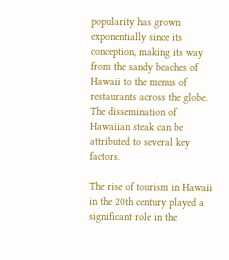popularity has grown exponentially since its conception, making its way from the sandy beaches of Hawaii to the menus of restaurants across the globe. The dissemination of Hawaiian steak can be attributed to several key factors.

The rise of tourism in Hawaii in the 20th century played a significant role in the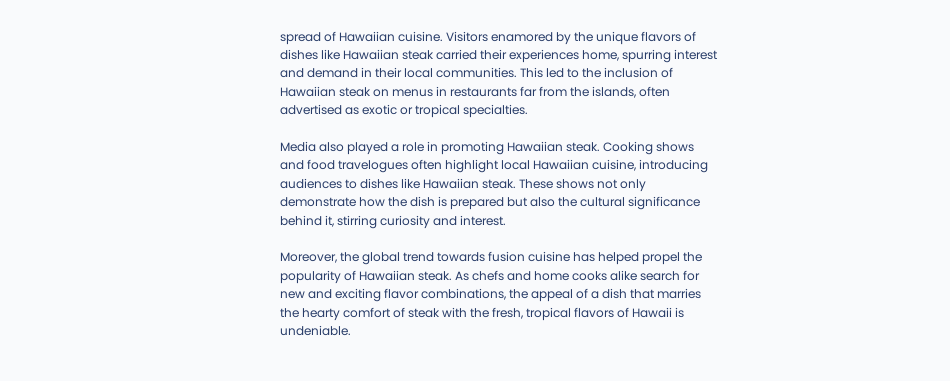spread of Hawaiian cuisine. Visitors enamored by the unique flavors of dishes like Hawaiian steak carried their experiences home, spurring interest and demand in their local communities. This led to the inclusion of Hawaiian steak on menus in restaurants far from the islands, often advertised as exotic or tropical specialties.

Media also played a role in promoting Hawaiian steak. Cooking shows and food travelogues often highlight local Hawaiian cuisine, introducing audiences to dishes like Hawaiian steak. These shows not only demonstrate how the dish is prepared but also the cultural significance behind it, stirring curiosity and interest.

Moreover, the global trend towards fusion cuisine has helped propel the popularity of Hawaiian steak. As chefs and home cooks alike search for new and exciting flavor combinations, the appeal of a dish that marries the hearty comfort of steak with the fresh, tropical flavors of Hawaii is undeniable.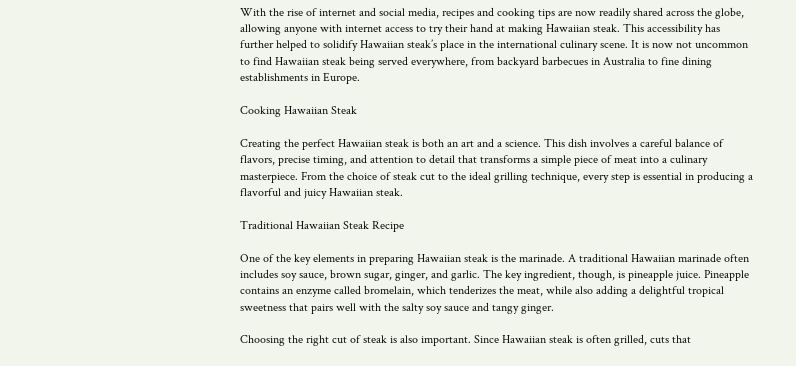With the rise of internet and social media, recipes and cooking tips are now readily shared across the globe, allowing anyone with internet access to try their hand at making Hawaiian steak. This accessibility has further helped to solidify Hawaiian steak’s place in the international culinary scene. It is now not uncommon to find Hawaiian steak being served everywhere, from backyard barbecues in Australia to fine dining establishments in Europe.

Cooking Hawaiian Steak

Creating the perfect Hawaiian steak is both an art and a science. This dish involves a careful balance of flavors, precise timing, and attention to detail that transforms a simple piece of meat into a culinary masterpiece. From the choice of steak cut to the ideal grilling technique, every step is essential in producing a flavorful and juicy Hawaiian steak.

Traditional Hawaiian Steak Recipe

One of the key elements in preparing Hawaiian steak is the marinade. A traditional Hawaiian marinade often includes soy sauce, brown sugar, ginger, and garlic. The key ingredient, though, is pineapple juice. Pineapple contains an enzyme called bromelain, which tenderizes the meat, while also adding a delightful tropical sweetness that pairs well with the salty soy sauce and tangy ginger.

Choosing the right cut of steak is also important. Since Hawaiian steak is often grilled, cuts that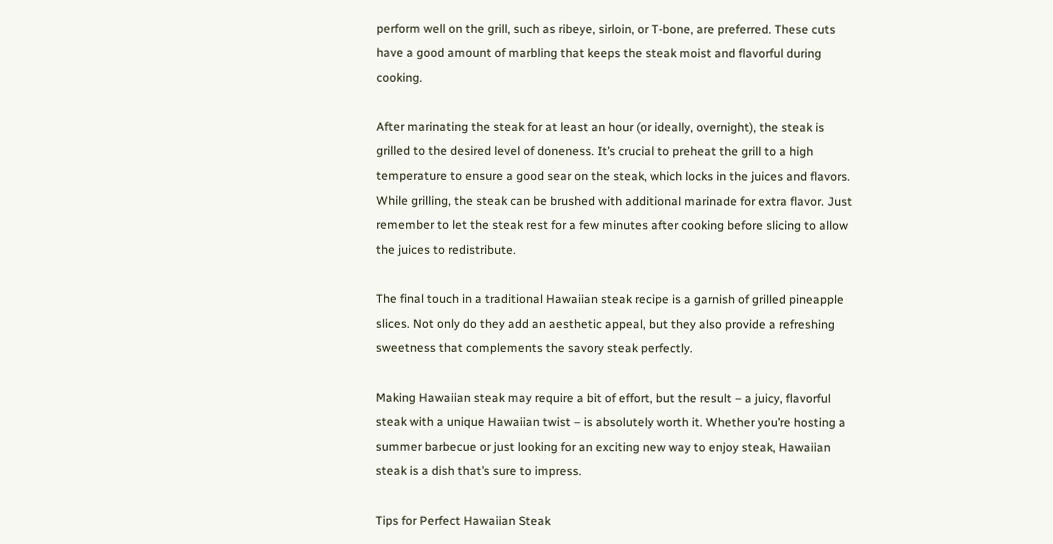perform well on the grill, such as ribeye, sirloin, or T-bone, are preferred. These cuts have a good amount of marbling that keeps the steak moist and flavorful during cooking.

After marinating the steak for at least an hour (or ideally, overnight), the steak is grilled to the desired level of doneness. It’s crucial to preheat the grill to a high temperature to ensure a good sear on the steak, which locks in the juices and flavors. While grilling, the steak can be brushed with additional marinade for extra flavor. Just remember to let the steak rest for a few minutes after cooking before slicing to allow the juices to redistribute.

The final touch in a traditional Hawaiian steak recipe is a garnish of grilled pineapple slices. Not only do they add an aesthetic appeal, but they also provide a refreshing sweetness that complements the savory steak perfectly.

Making Hawaiian steak may require a bit of effort, but the result – a juicy, flavorful steak with a unique Hawaiian twist – is absolutely worth it. Whether you’re hosting a summer barbecue or just looking for an exciting new way to enjoy steak, Hawaiian steak is a dish that’s sure to impress.

Tips for Perfect Hawaiian Steak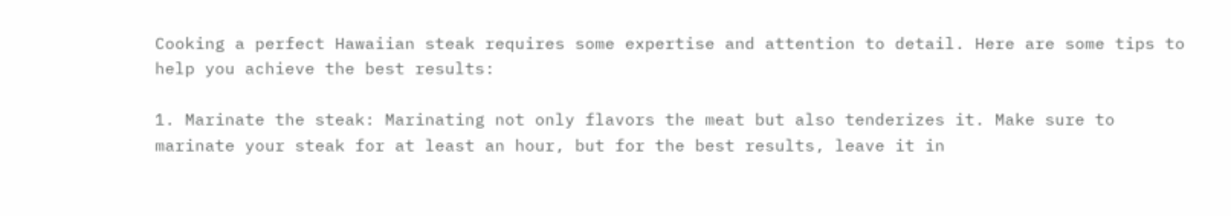Cooking a perfect Hawaiian steak requires some expertise and attention to detail. Here are some tips to help you achieve the best results:

1. Marinate the steak: Marinating not only flavors the meat but also tenderizes it. Make sure to marinate your steak for at least an hour, but for the best results, leave it in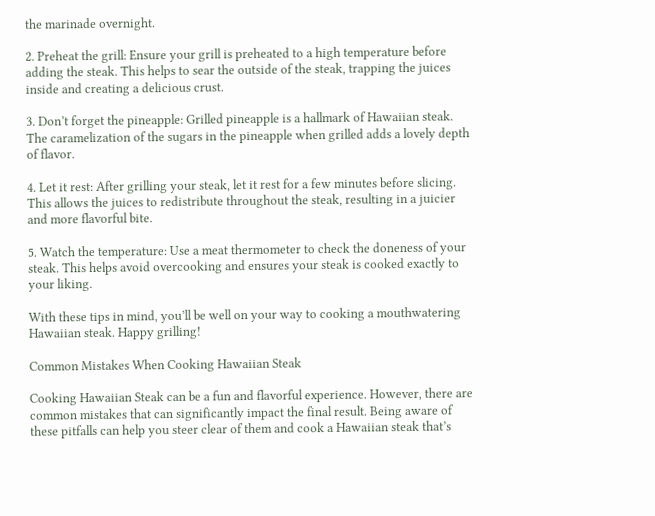the marinade overnight.

2. Preheat the grill: Ensure your grill is preheated to a high temperature before adding the steak. This helps to sear the outside of the steak, trapping the juices inside and creating a delicious crust.

3. Don’t forget the pineapple: Grilled pineapple is a hallmark of Hawaiian steak. The caramelization of the sugars in the pineapple when grilled adds a lovely depth of flavor.

4. Let it rest: After grilling your steak, let it rest for a few minutes before slicing. This allows the juices to redistribute throughout the steak, resulting in a juicier and more flavorful bite.

5. Watch the temperature: Use a meat thermometer to check the doneness of your steak. This helps avoid overcooking and ensures your steak is cooked exactly to your liking.

With these tips in mind, you’ll be well on your way to cooking a mouthwatering Hawaiian steak. Happy grilling!

Common Mistakes When Cooking Hawaiian Steak

Cooking Hawaiian Steak can be a fun and flavorful experience. However, there are common mistakes that can significantly impact the final result. Being aware of these pitfalls can help you steer clear of them and cook a Hawaiian steak that’s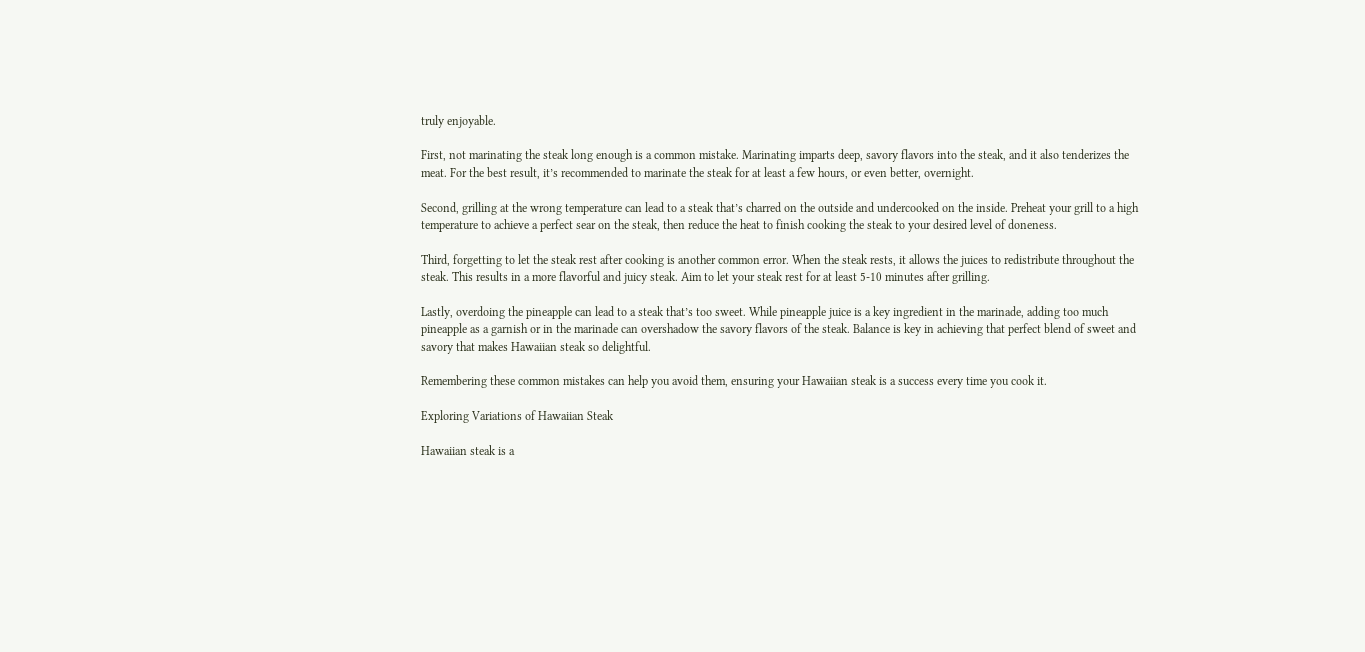truly enjoyable.

First, not marinating the steak long enough is a common mistake. Marinating imparts deep, savory flavors into the steak, and it also tenderizes the meat. For the best result, it’s recommended to marinate the steak for at least a few hours, or even better, overnight.

Second, grilling at the wrong temperature can lead to a steak that’s charred on the outside and undercooked on the inside. Preheat your grill to a high temperature to achieve a perfect sear on the steak, then reduce the heat to finish cooking the steak to your desired level of doneness.

Third, forgetting to let the steak rest after cooking is another common error. When the steak rests, it allows the juices to redistribute throughout the steak. This results in a more flavorful and juicy steak. Aim to let your steak rest for at least 5-10 minutes after grilling.

Lastly, overdoing the pineapple can lead to a steak that’s too sweet. While pineapple juice is a key ingredient in the marinade, adding too much pineapple as a garnish or in the marinade can overshadow the savory flavors of the steak. Balance is key in achieving that perfect blend of sweet and savory that makes Hawaiian steak so delightful.

Remembering these common mistakes can help you avoid them, ensuring your Hawaiian steak is a success every time you cook it.

Exploring Variations of Hawaiian Steak

Hawaiian steak is a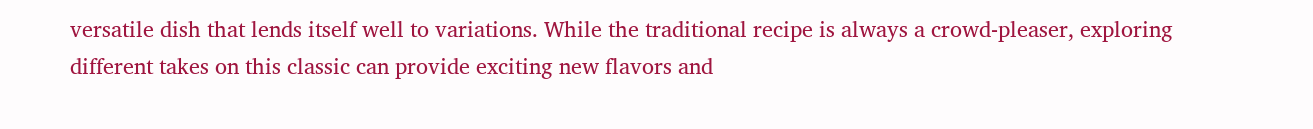versatile dish that lends itself well to variations. While the traditional recipe is always a crowd-pleaser, exploring different takes on this classic can provide exciting new flavors and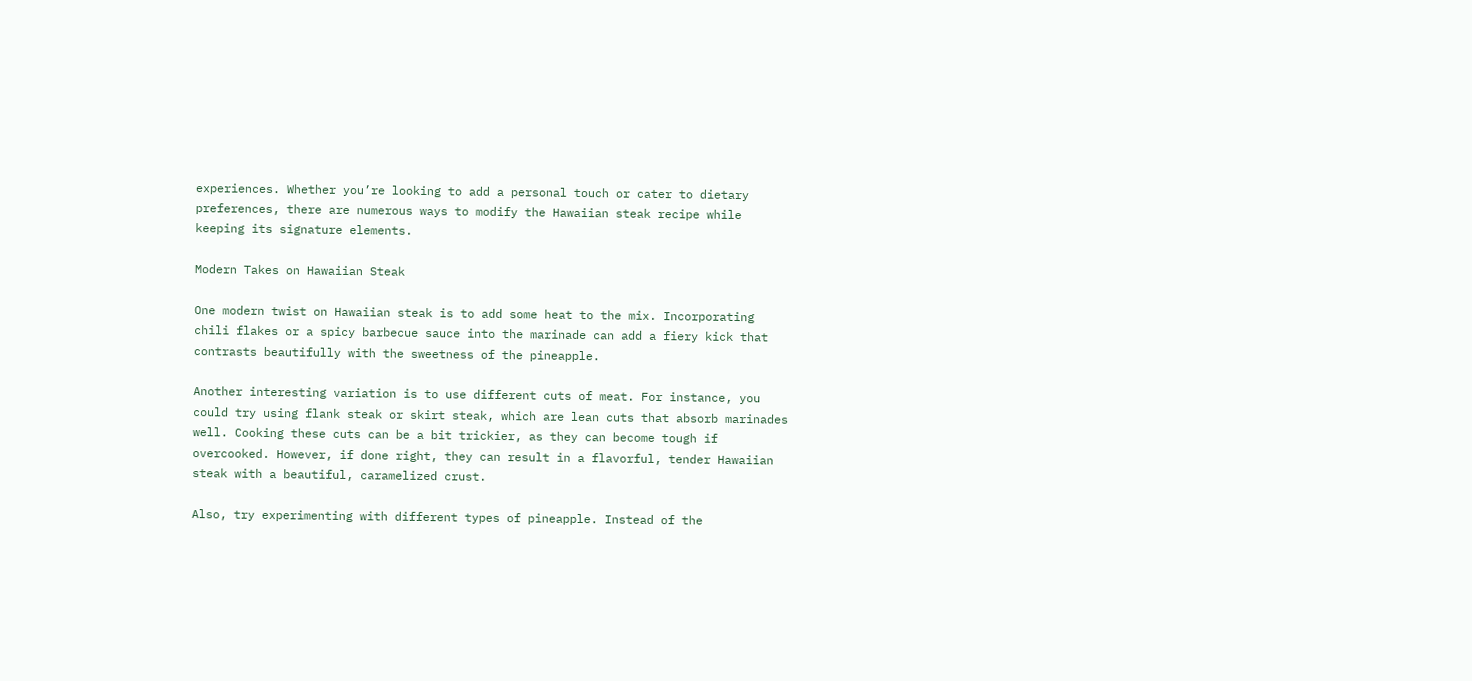experiences. Whether you’re looking to add a personal touch or cater to dietary preferences, there are numerous ways to modify the Hawaiian steak recipe while keeping its signature elements.

Modern Takes on Hawaiian Steak

One modern twist on Hawaiian steak is to add some heat to the mix. Incorporating chili flakes or a spicy barbecue sauce into the marinade can add a fiery kick that contrasts beautifully with the sweetness of the pineapple.

Another interesting variation is to use different cuts of meat. For instance, you could try using flank steak or skirt steak, which are lean cuts that absorb marinades well. Cooking these cuts can be a bit trickier, as they can become tough if overcooked. However, if done right, they can result in a flavorful, tender Hawaiian steak with a beautiful, caramelized crust.

Also, try experimenting with different types of pineapple. Instead of the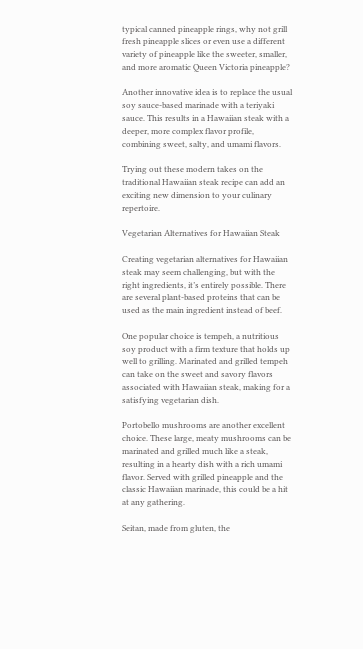typical canned pineapple rings, why not grill fresh pineapple slices or even use a different variety of pineapple like the sweeter, smaller, and more aromatic Queen Victoria pineapple?

Another innovative idea is to replace the usual soy sauce-based marinade with a teriyaki sauce. This results in a Hawaiian steak with a deeper, more complex flavor profile, combining sweet, salty, and umami flavors.

Trying out these modern takes on the traditional Hawaiian steak recipe can add an exciting new dimension to your culinary repertoire.

Vegetarian Alternatives for Hawaiian Steak

Creating vegetarian alternatives for Hawaiian steak may seem challenging, but with the right ingredients, it’s entirely possible. There are several plant-based proteins that can be used as the main ingredient instead of beef.

One popular choice is tempeh, a nutritious soy product with a firm texture that holds up well to grilling. Marinated and grilled tempeh can take on the sweet and savory flavors associated with Hawaiian steak, making for a satisfying vegetarian dish.

Portobello mushrooms are another excellent choice. These large, meaty mushrooms can be marinated and grilled much like a steak, resulting in a hearty dish with a rich umami flavor. Served with grilled pineapple and the classic Hawaiian marinade, this could be a hit at any gathering.

Seitan, made from gluten, the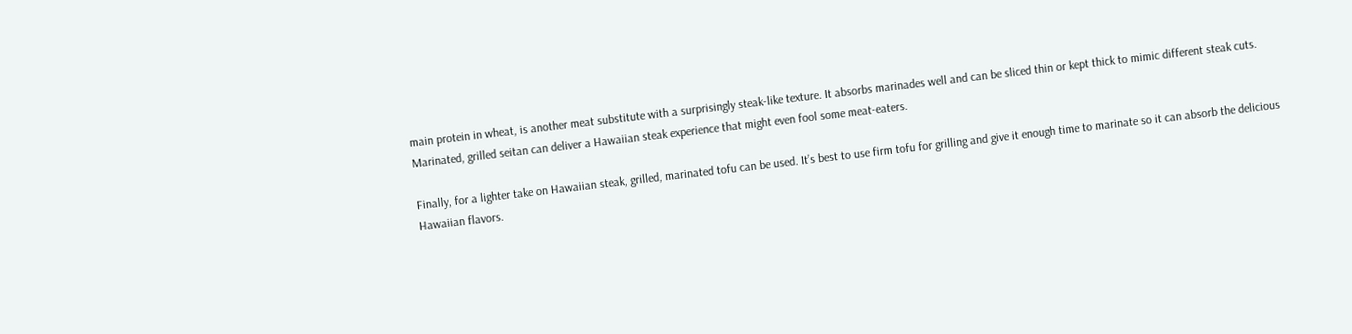main protein in wheat, is another meat substitute with a surprisingly steak-like texture. It absorbs marinades well and can be sliced thin or kept thick to mimic different steak cuts. Marinated, grilled seitan can deliver a Hawaiian steak experience that might even fool some meat-eaters.

Finally, for a lighter take on Hawaiian steak, grilled, marinated tofu can be used. It’s best to use firm tofu for grilling and give it enough time to marinate so it can absorb the delicious Hawaiian flavors.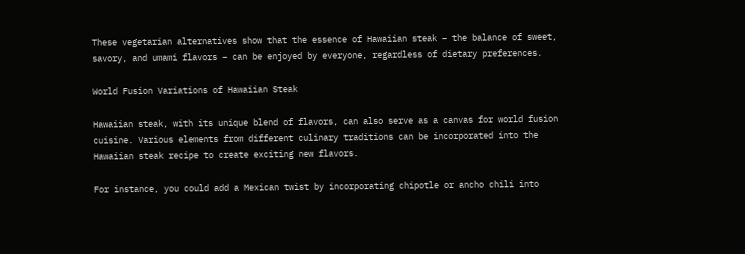These vegetarian alternatives show that the essence of Hawaiian steak – the balance of sweet, savory, and umami flavors – can be enjoyed by everyone, regardless of dietary preferences.

World Fusion Variations of Hawaiian Steak

Hawaiian steak, with its unique blend of flavors, can also serve as a canvas for world fusion cuisine. Various elements from different culinary traditions can be incorporated into the Hawaiian steak recipe to create exciting new flavors.

For instance, you could add a Mexican twist by incorporating chipotle or ancho chili into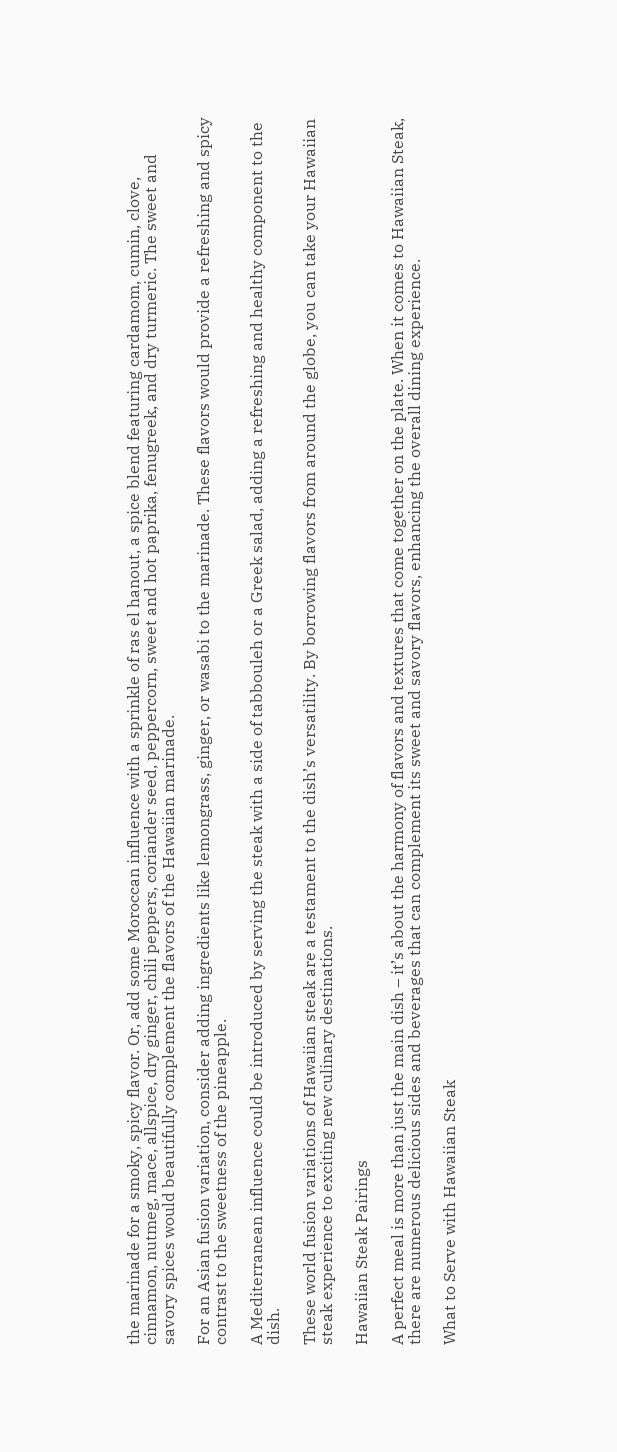the marinade for a smoky, spicy flavor. Or, add some Moroccan influence with a sprinkle of ras el hanout, a spice blend featuring cardamom, cumin, clove, cinnamon, nutmeg, mace, allspice, dry ginger, chili peppers, coriander seed, peppercorn, sweet and hot paprika, fenugreek, and dry turmeric. The sweet and savory spices would beautifully complement the flavors of the Hawaiian marinade.

For an Asian fusion variation, consider adding ingredients like lemongrass, ginger, or wasabi to the marinade. These flavors would provide a refreshing and spicy contrast to the sweetness of the pineapple.

A Mediterranean influence could be introduced by serving the steak with a side of tabbouleh or a Greek salad, adding a refreshing and healthy component to the dish.

These world fusion variations of Hawaiian steak are a testament to the dish’s versatility. By borrowing flavors from around the globe, you can take your Hawaiian steak experience to exciting new culinary destinations.

Hawaiian Steak Pairings

A perfect meal is more than just the main dish – it’s about the harmony of flavors and textures that come together on the plate. When it comes to Hawaiian Steak, there are numerous delicious sides and beverages that can complement its sweet and savory flavors, enhancing the overall dining experience.

What to Serve with Hawaiian Steak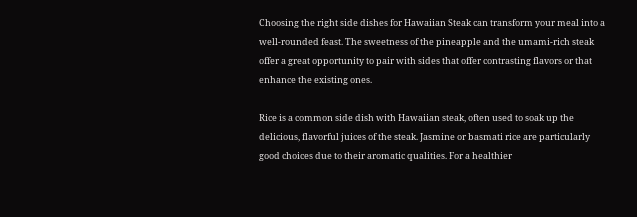Choosing the right side dishes for Hawaiian Steak can transform your meal into a well-rounded feast. The sweetness of the pineapple and the umami-rich steak offer a great opportunity to pair with sides that offer contrasting flavors or that enhance the existing ones.

Rice is a common side dish with Hawaiian steak, often used to soak up the delicious, flavorful juices of the steak. Jasmine or basmati rice are particularly good choices due to their aromatic qualities. For a healthier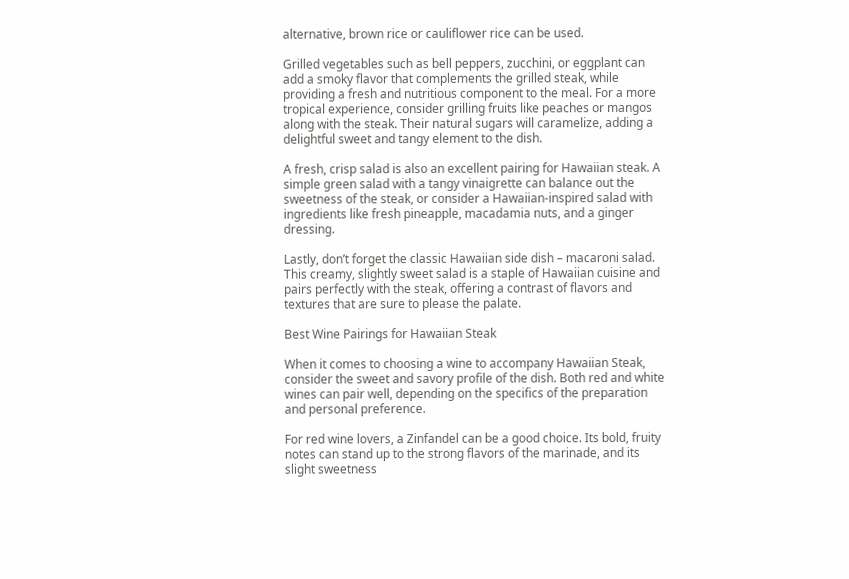alternative, brown rice or cauliflower rice can be used.

Grilled vegetables such as bell peppers, zucchini, or eggplant can add a smoky flavor that complements the grilled steak, while providing a fresh and nutritious component to the meal. For a more tropical experience, consider grilling fruits like peaches or mangos along with the steak. Their natural sugars will caramelize, adding a delightful sweet and tangy element to the dish.

A fresh, crisp salad is also an excellent pairing for Hawaiian steak. A simple green salad with a tangy vinaigrette can balance out the sweetness of the steak, or consider a Hawaiian-inspired salad with ingredients like fresh pineapple, macadamia nuts, and a ginger dressing.

Lastly, don’t forget the classic Hawaiian side dish – macaroni salad. This creamy, slightly sweet salad is a staple of Hawaiian cuisine and pairs perfectly with the steak, offering a contrast of flavors and textures that are sure to please the palate.

Best Wine Pairings for Hawaiian Steak

When it comes to choosing a wine to accompany Hawaiian Steak, consider the sweet and savory profile of the dish. Both red and white wines can pair well, depending on the specifics of the preparation and personal preference.

For red wine lovers, a Zinfandel can be a good choice. Its bold, fruity notes can stand up to the strong flavors of the marinade, and its slight sweetness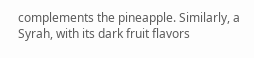complements the pineapple. Similarly, a Syrah, with its dark fruit flavors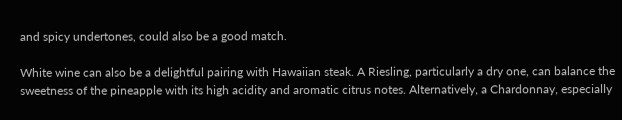and spicy undertones, could also be a good match.

White wine can also be a delightful pairing with Hawaiian steak. A Riesling, particularly a dry one, can balance the sweetness of the pineapple with its high acidity and aromatic citrus notes. Alternatively, a Chardonnay, especially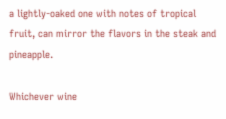a lightly-oaked one with notes of tropical fruit, can mirror the flavors in the steak and pineapple.

Whichever wine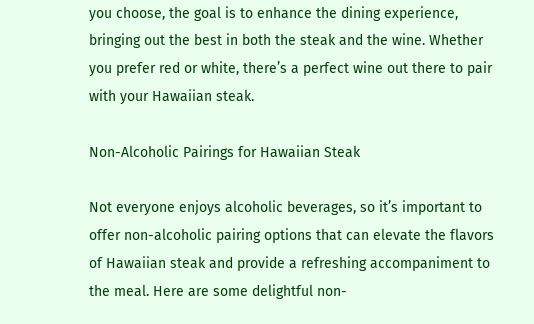you choose, the goal is to enhance the dining experience, bringing out the best in both the steak and the wine. Whether you prefer red or white, there’s a perfect wine out there to pair with your Hawaiian steak.

Non-Alcoholic Pairings for Hawaiian Steak

Not everyone enjoys alcoholic beverages, so it’s important to offer non-alcoholic pairing options that can elevate the flavors of Hawaiian steak and provide a refreshing accompaniment to the meal. Here are some delightful non-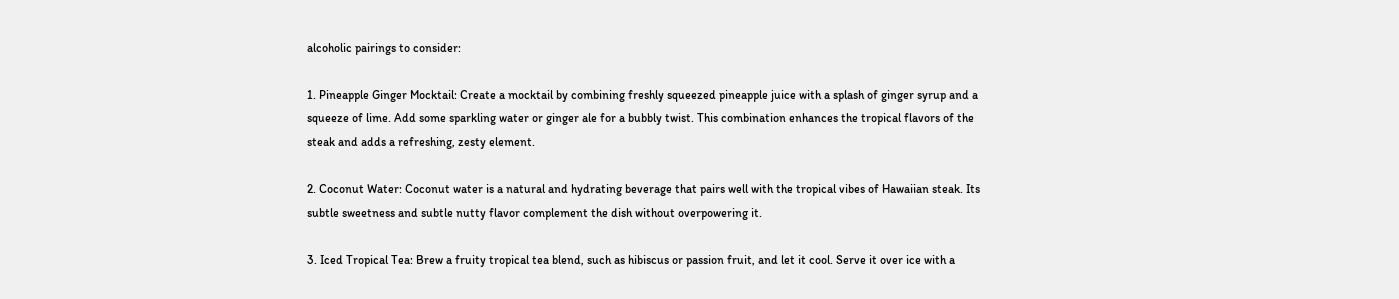alcoholic pairings to consider:

1. Pineapple Ginger Mocktail: Create a mocktail by combining freshly squeezed pineapple juice with a splash of ginger syrup and a squeeze of lime. Add some sparkling water or ginger ale for a bubbly twist. This combination enhances the tropical flavors of the steak and adds a refreshing, zesty element.

2. Coconut Water: Coconut water is a natural and hydrating beverage that pairs well with the tropical vibes of Hawaiian steak. Its subtle sweetness and subtle nutty flavor complement the dish without overpowering it.

3. Iced Tropical Tea: Brew a fruity tropical tea blend, such as hibiscus or passion fruit, and let it cool. Serve it over ice with a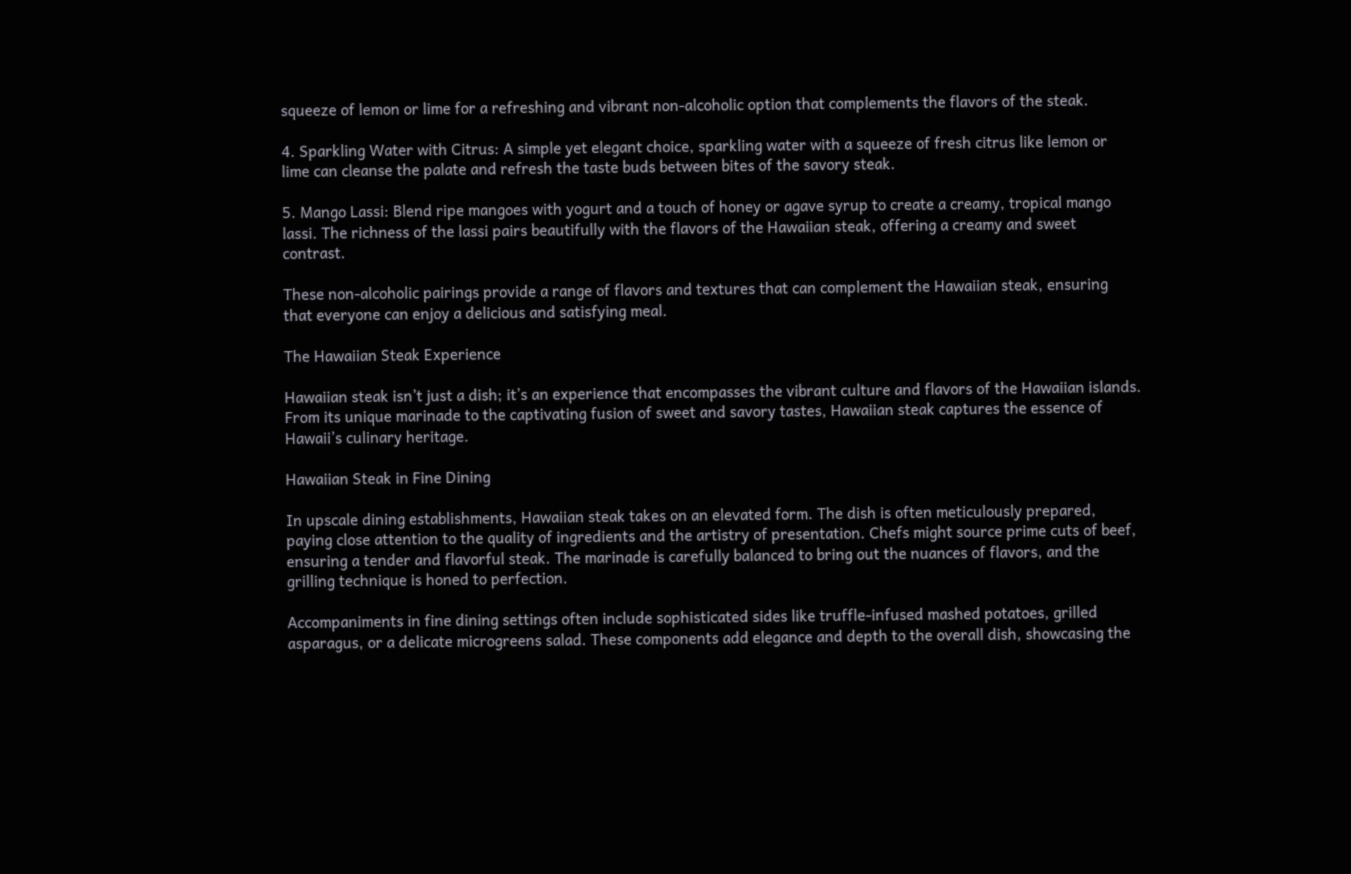squeeze of lemon or lime for a refreshing and vibrant non-alcoholic option that complements the flavors of the steak.

4. Sparkling Water with Citrus: A simple yet elegant choice, sparkling water with a squeeze of fresh citrus like lemon or lime can cleanse the palate and refresh the taste buds between bites of the savory steak.

5. Mango Lassi: Blend ripe mangoes with yogurt and a touch of honey or agave syrup to create a creamy, tropical mango lassi. The richness of the lassi pairs beautifully with the flavors of the Hawaiian steak, offering a creamy and sweet contrast.

These non-alcoholic pairings provide a range of flavors and textures that can complement the Hawaiian steak, ensuring that everyone can enjoy a delicious and satisfying meal.

The Hawaiian Steak Experience

Hawaiian steak isn’t just a dish; it’s an experience that encompasses the vibrant culture and flavors of the Hawaiian islands. From its unique marinade to the captivating fusion of sweet and savory tastes, Hawaiian steak captures the essence of Hawaii’s culinary heritage.

Hawaiian Steak in Fine Dining

In upscale dining establishments, Hawaiian steak takes on an elevated form. The dish is often meticulously prepared, paying close attention to the quality of ingredients and the artistry of presentation. Chefs might source prime cuts of beef, ensuring a tender and flavorful steak. The marinade is carefully balanced to bring out the nuances of flavors, and the grilling technique is honed to perfection.

Accompaniments in fine dining settings often include sophisticated sides like truffle-infused mashed potatoes, grilled asparagus, or a delicate microgreens salad. These components add elegance and depth to the overall dish, showcasing the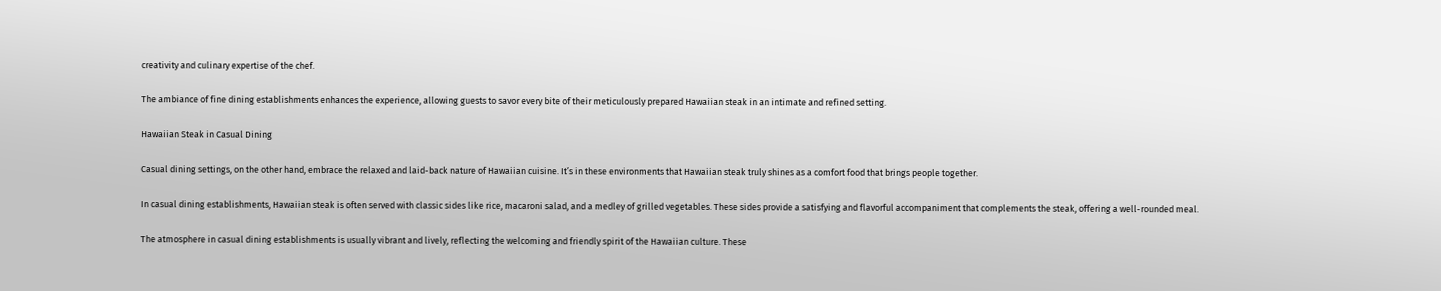creativity and culinary expertise of the chef.

The ambiance of fine dining establishments enhances the experience, allowing guests to savor every bite of their meticulously prepared Hawaiian steak in an intimate and refined setting.

Hawaiian Steak in Casual Dining

Casual dining settings, on the other hand, embrace the relaxed and laid-back nature of Hawaiian cuisine. It’s in these environments that Hawaiian steak truly shines as a comfort food that brings people together.

In casual dining establishments, Hawaiian steak is often served with classic sides like rice, macaroni salad, and a medley of grilled vegetables. These sides provide a satisfying and flavorful accompaniment that complements the steak, offering a well-rounded meal.

The atmosphere in casual dining establishments is usually vibrant and lively, reflecting the welcoming and friendly spirit of the Hawaiian culture. These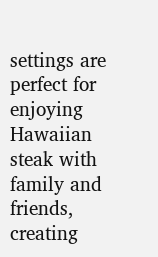settings are perfect for enjoying Hawaiian steak with family and friends, creating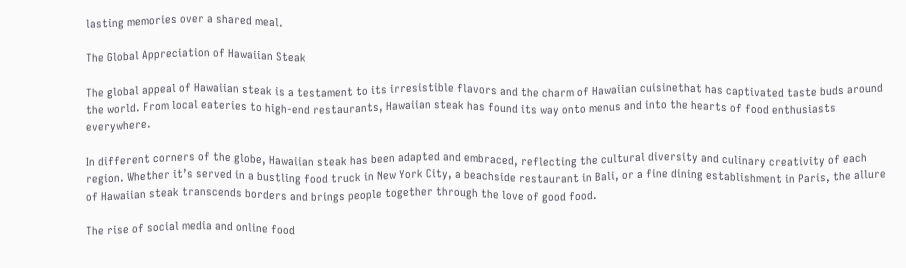lasting memories over a shared meal.

The Global Appreciation of Hawaiian Steak

The global appeal of Hawaiian steak is a testament to its irresistible flavors and the charm of Hawaiian cuisinethat has captivated taste buds around the world. From local eateries to high-end restaurants, Hawaiian steak has found its way onto menus and into the hearts of food enthusiasts everywhere.

In different corners of the globe, Hawaiian steak has been adapted and embraced, reflecting the cultural diversity and culinary creativity of each region. Whether it’s served in a bustling food truck in New York City, a beachside restaurant in Bali, or a fine dining establishment in Paris, the allure of Hawaiian steak transcends borders and brings people together through the love of good food.

The rise of social media and online food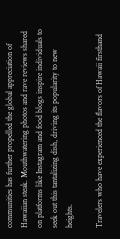communities has further propelled the global appreciation of Hawaiian steak. Mouthwatering photos and rave reviews shared on platforms like Instagram and food blogs inspire individuals to seek out this tantalizing dish, driving its popularity to new heights.

Travelers who have experienced the flavors of Hawaii firsthand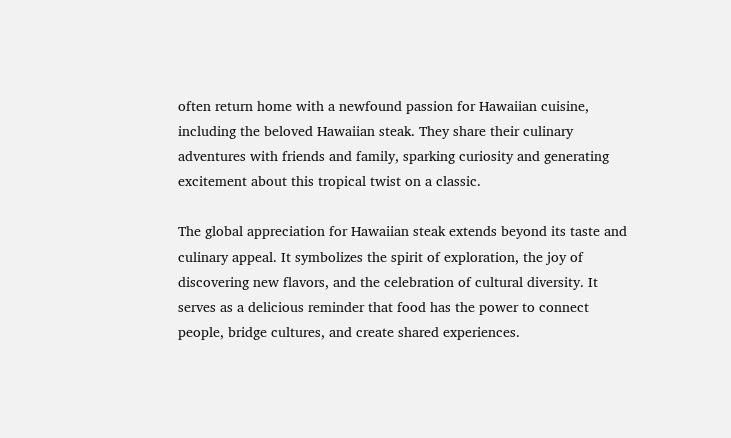often return home with a newfound passion for Hawaiian cuisine, including the beloved Hawaiian steak. They share their culinary adventures with friends and family, sparking curiosity and generating excitement about this tropical twist on a classic.

The global appreciation for Hawaiian steak extends beyond its taste and culinary appeal. It symbolizes the spirit of exploration, the joy of discovering new flavors, and the celebration of cultural diversity. It serves as a delicious reminder that food has the power to connect people, bridge cultures, and create shared experiences.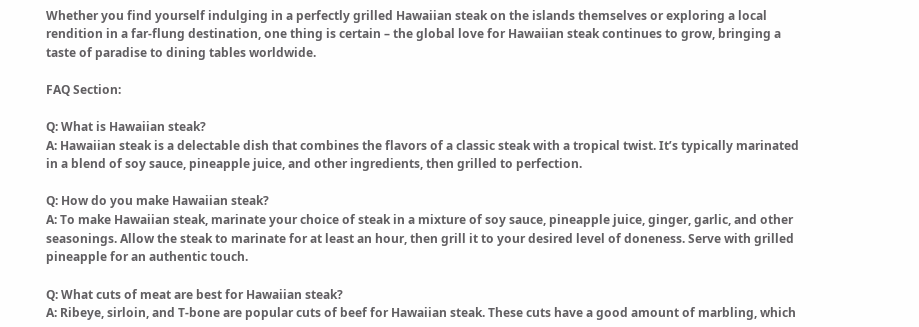Whether you find yourself indulging in a perfectly grilled Hawaiian steak on the islands themselves or exploring a local rendition in a far-flung destination, one thing is certain – the global love for Hawaiian steak continues to grow, bringing a taste of paradise to dining tables worldwide.

FAQ Section:

Q: What is Hawaiian steak?
A: Hawaiian steak is a delectable dish that combines the flavors of a classic steak with a tropical twist. It’s typically marinated in a blend of soy sauce, pineapple juice, and other ingredients, then grilled to perfection.

Q: How do you make Hawaiian steak?
A: To make Hawaiian steak, marinate your choice of steak in a mixture of soy sauce, pineapple juice, ginger, garlic, and other seasonings. Allow the steak to marinate for at least an hour, then grill it to your desired level of doneness. Serve with grilled pineapple for an authentic touch.

Q: What cuts of meat are best for Hawaiian steak?
A: Ribeye, sirloin, and T-bone are popular cuts of beef for Hawaiian steak. These cuts have a good amount of marbling, which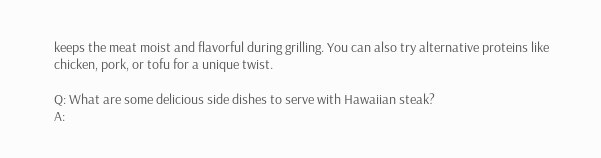keeps the meat moist and flavorful during grilling. You can also try alternative proteins like chicken, pork, or tofu for a unique twist.

Q: What are some delicious side dishes to serve with Hawaiian steak?
A: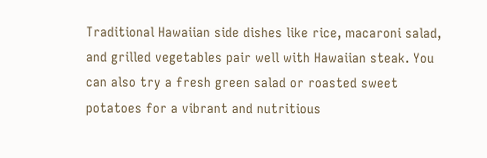Traditional Hawaiian side dishes like rice, macaroni salad, and grilled vegetables pair well with Hawaiian steak. You can also try a fresh green salad or roasted sweet potatoes for a vibrant and nutritious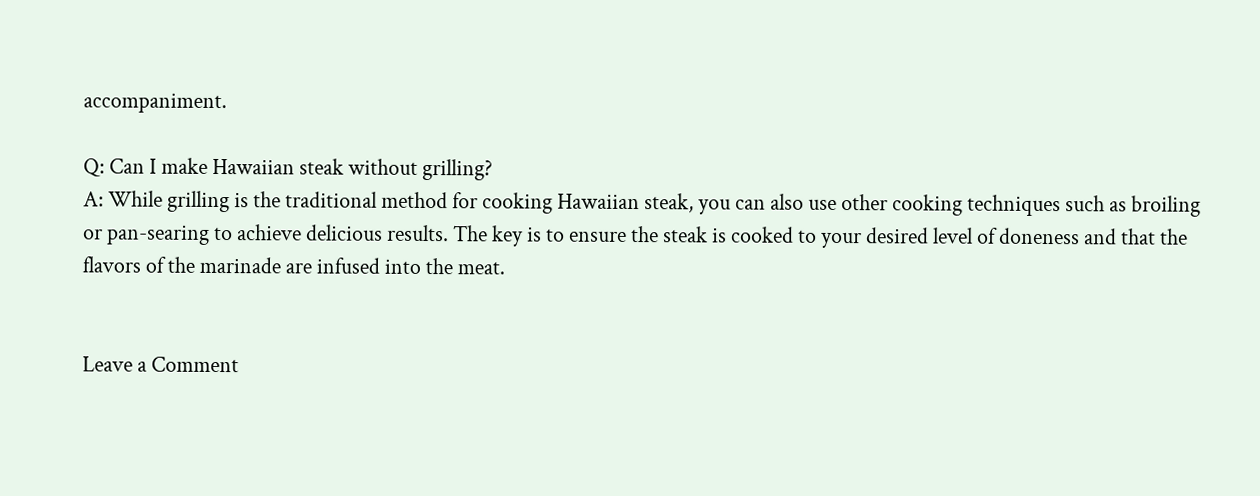accompaniment.

Q: Can I make Hawaiian steak without grilling?
A: While grilling is the traditional method for cooking Hawaiian steak, you can also use other cooking techniques such as broiling or pan-searing to achieve delicious results. The key is to ensure the steak is cooked to your desired level of doneness and that the flavors of the marinade are infused into the meat.


Leave a Comment